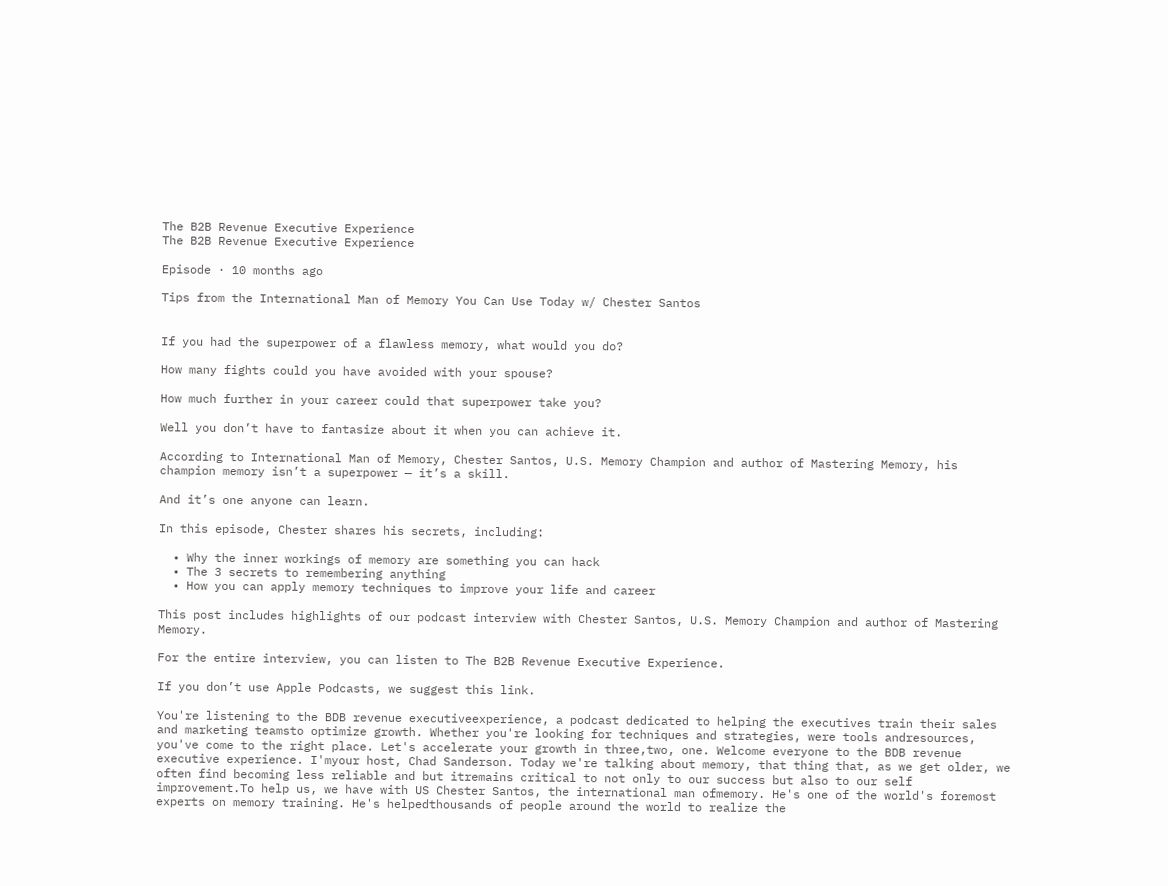The B2B Revenue Executive Experience
The B2B Revenue Executive Experience

Episode · 10 months ago

Tips from the International Man of Memory You Can Use Today w/ Chester Santos


If you had the superpower of a flawless memory, what would you do?

How many fights could you have avoided with your spouse?

How much further in your career could that superpower take you?

Well you don’t have to fantasize about it when you can achieve it.

According to International Man of Memory, Chester Santos, U.S. Memory Champion and author of Mastering Memory, his champion memory isn’t a superpower — it’s a skill.

And it’s one anyone can learn.

In this episode, Chester shares his secrets, including:

  • Why the inner workings of memory are something you can hack
  • The 3 secrets to remembering anything
  • How you can apply memory techniques to improve your life and career

This post includes highlights of our podcast interview with Chester Santos, U.S. Memory Champion and author of Mastering Memory.

For the entire interview, you can listen to The B2B Revenue Executive Experience.

If you don’t use Apple Podcasts, we suggest this link.

You're listening to the BDB revenue executiveexperience, a podcast dedicated to helping the executives train their sales and marketing teamsto optimize growth. Whether you're looking for techniques and strategies, were tools andresources, you've come to the right place. Let's accelerate your growth in three,two, one. Welcome everyone to the BDB revenue executive experience. I'myour host, Chad Sanderson. Today we're talking about memory, that thing that, as we get older, we often find becoming less reliable and but itremains critical to not only to our success but also to our self improvement.To help us, we have with US Chester Santos, the international man ofmemory. He's one of the world's foremost experts on memory training. He's helpedthousands of people around the world to realize the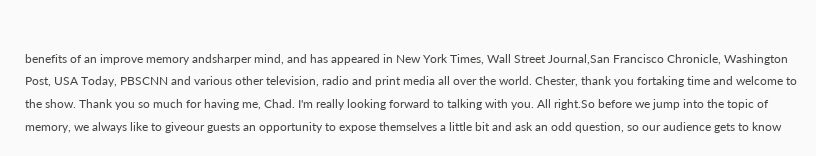benefits of an improve memory andsharper mind, and has appeared in New York Times, Wall Street Journal,San Francisco Chronicle, Washington Post, USA Today, PBSCNN and various other television, radio and print media all over the world. Chester, thank you fortaking time and welcome to the show. Thank you so much for having me, Chad. I'm really looking forward to talking with you. All right.So before we jump into the topic of memory, we always like to giveour guests an opportunity to expose themselves a little bit and ask an odd question, so our audience gets to know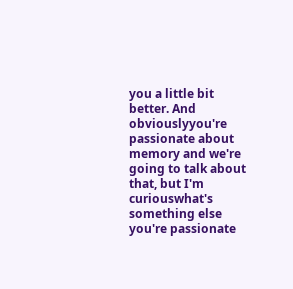you a little bit better. And obviouslyyou're passionate about memory and we're going to talk about that, but I'm curiouswhat's something else you're passionate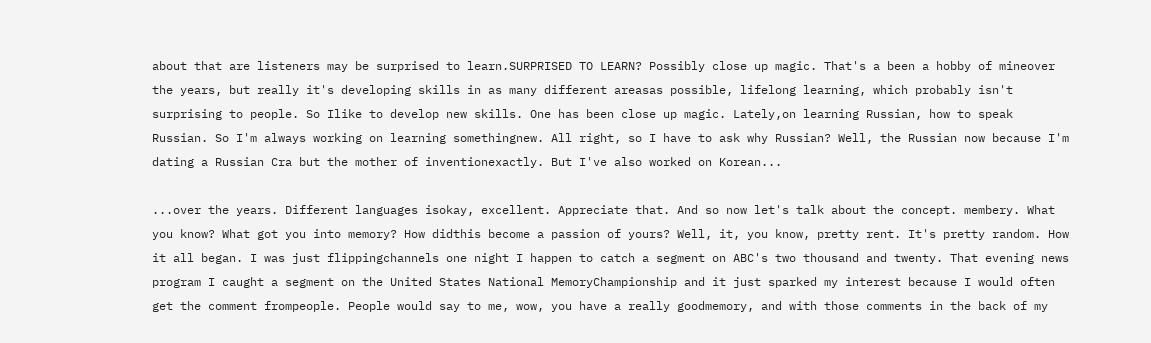about that are listeners may be surprised to learn.SURPRISED TO LEARN? Possibly close up magic. That's a been a hobby of mineover the years, but really it's developing skills in as many different areasas possible, lifelong learning, which probably isn't surprising to people. So Ilike to develop new skills. One has been close up magic. Lately,on learning Russian, how to speak Russian. So I'm always working on learning somethingnew. All right, so I have to ask why Russian? Well, the Russian now because I'm dating a Russian Cra but the mother of inventionexactly. But I've also worked on Korean...

...over the years. Different languages isokay, excellent. Appreciate that. And so now let's talk about the concept. membery. What you know? What got you into memory? How didthis become a passion of yours? Well, it, you know, pretty rent. It's pretty random. How it all began. I was just flippingchannels one night I happen to catch a segment on ABC's two thousand and twenty. That evening news program I caught a segment on the United States National MemoryChampionship and it just sparked my interest because I would often get the comment frompeople. People would say to me, wow, you have a really goodmemory, and with those comments in the back of my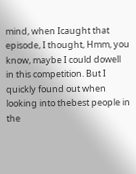mind, when Icaught that episode, I thought, Hmm, you know, maybe I could dowell in this competition. But I quickly found out when looking into thebest people in the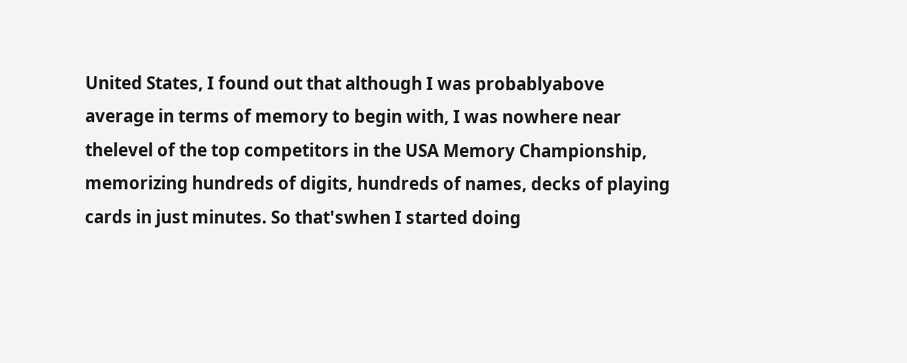United States, I found out that although I was probablyabove average in terms of memory to begin with, I was nowhere near thelevel of the top competitors in the USA Memory Championship, memorizing hundreds of digits, hundreds of names, decks of playing cards in just minutes. So that'swhen I started doing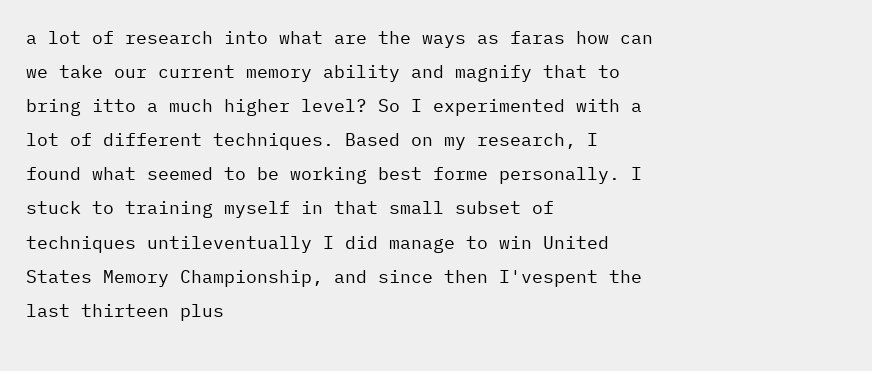a lot of research into what are the ways as faras how can we take our current memory ability and magnify that to bring itto a much higher level? So I experimented with a lot of different techniques. Based on my research, I found what seemed to be working best forme personally. I stuck to training myself in that small subset of techniques untileventually I did manage to win United States Memory Championship, and since then I'vespent the last thirteen plus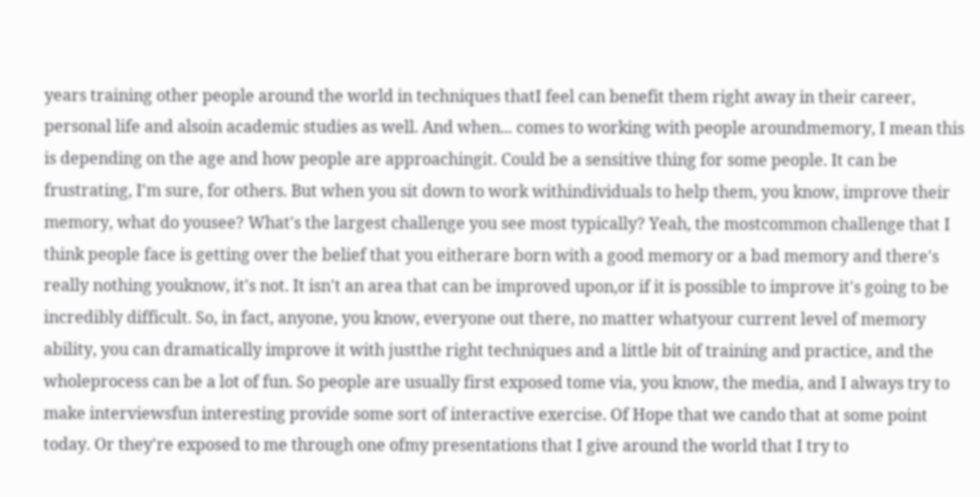years training other people around the world in techniques thatI feel can benefit them right away in their career, personal life and alsoin academic studies as well. And when... comes to working with people aroundmemory, I mean this is depending on the age and how people are approachingit. Could be a sensitive thing for some people. It can be frustrating, I'm sure, for others. But when you sit down to work withindividuals to help them, you know, improve their memory, what do yousee? What's the largest challenge you see most typically? Yeah, the mostcommon challenge that I think people face is getting over the belief that you eitherare born with a good memory or a bad memory and there's really nothing youknow, it's not. It isn't an area that can be improved upon,or if it is possible to improve it's going to be incredibly difficult. So, in fact, anyone, you know, everyone out there, no matter whatyour current level of memory ability, you can dramatically improve it with justthe right techniques and a little bit of training and practice, and the wholeprocess can be a lot of fun. So people are usually first exposed tome via, you know, the media, and I always try to make interviewsfun interesting provide some sort of interactive exercise. Of Hope that we cando that at some point today. Or they're exposed to me through one ofmy presentations that I give around the world that I try to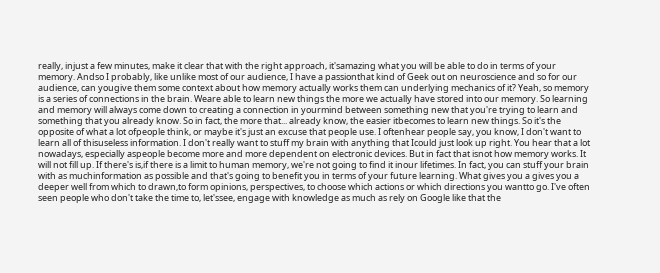really, injust a few minutes, make it clear that with the right approach, it'samazing what you will be able to do in terms of your memory. Andso I probably, like unlike most of our audience, I have a passionthat kind of Geek out on neuroscience and so for our audience, can yougive them some context about how memory actually works them can underlying mechanics of it? Yeah, so memory is a series of connections in the brain. Weare able to learn new things the more we actually have stored into our memory. So learning and memory will always come down to creating a connection in yourmind between something new that you're trying to learn and something that you already know. So in fact, the more that... already know, the easier itbecomes to learn new things. So it's the opposite of what a lot ofpeople think, or maybe it's just an excuse that people use. I oftenhear people say, you know, I don't want to learn all of thisuseless information. I don't really want to stuff my brain with anything that Icould just look up right. You hear that a lot nowadays, especially aspeople become more and more dependent on electronic devices. But in fact that isnot how memory works. It will not fill up. If there's is,if there is a limit to human memory, we're not going to find it inour lifetimes. In fact, you can stuff your brain with as muchinformation as possible and that's going to benefit you in terms of your future learning. What gives you a gives you a deeper well from which to drawn,to form opinions, perspectives, to choose which actions or which directions you wantto go. I've often seen people who don't take the time to, let'ssee, engage with knowledge as much as rely on Google like that the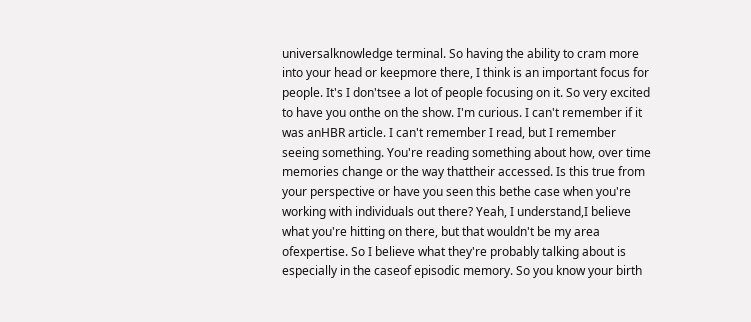universalknowledge terminal. So having the ability to cram more into your head or keepmore there, I think is an important focus for people. It's I don'tsee a lot of people focusing on it. So very excited to have you onthe on the show. I'm curious. I can't remember if it was anHBR article. I can't remember I read, but I remember seeing something. You're reading something about how, over time memories change or the way thattheir accessed. Is this true from your perspective or have you seen this bethe case when you're working with individuals out there? Yeah, I understand,I believe what you're hitting on there, but that wouldn't be my area ofexpertise. So I believe what they're probably talking about is especially in the caseof episodic memory. So you know your birth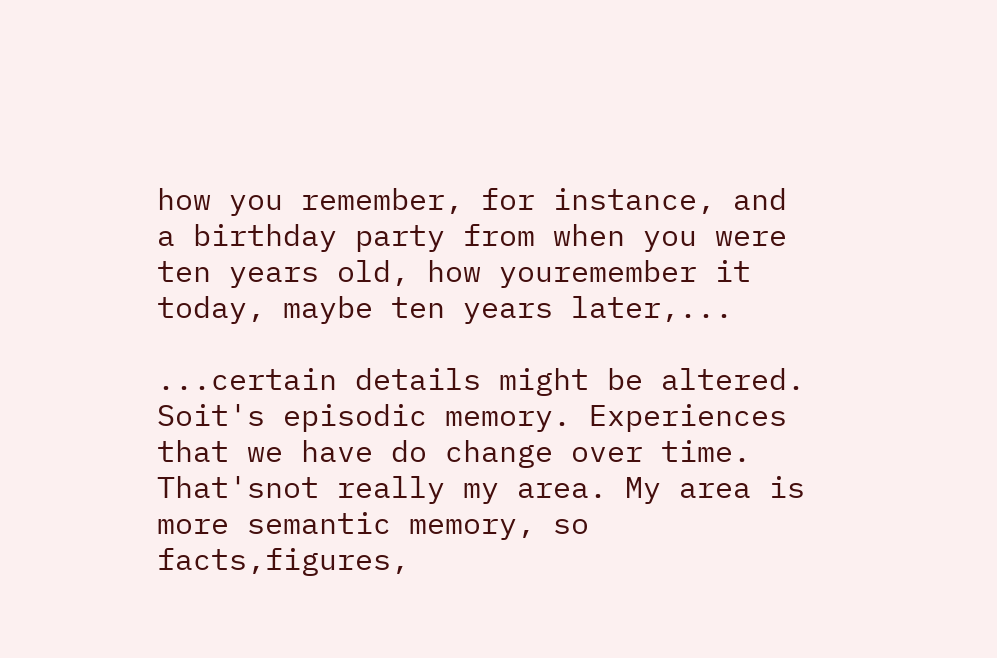how you remember, for instance, and a birthday party from when you were ten years old, how youremember it today, maybe ten years later,...

...certain details might be altered. Soit's episodic memory. Experiences that we have do change over time. That'snot really my area. My area is more semantic memory, so facts,figures,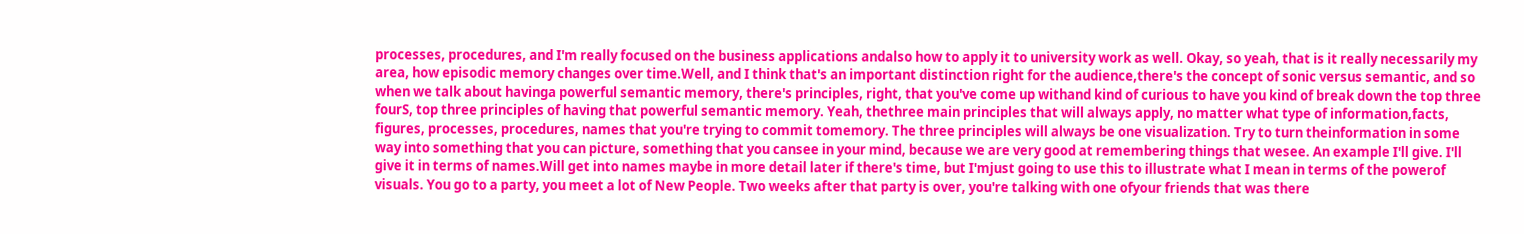processes, procedures, and I'm really focused on the business applications andalso how to apply it to university work as well. Okay, so yeah, that is it really necessarily my area, how episodic memory changes over time.Well, and I think that's an important distinction right for the audience,there's the concept of sonic versus semantic, and so when we talk about havinga powerful semantic memory, there's principles, right, that you've come up withand kind of curious to have you kind of break down the top three fourS, top three principles of having that powerful semantic memory. Yeah, thethree main principles that will always apply, no matter what type of information,facts, figures, processes, procedures, names that you're trying to commit tomemory. The three principles will always be one visualization. Try to turn theinformation in some way into something that you can picture, something that you cansee in your mind, because we are very good at remembering things that wesee. An example I'll give. I'll give it in terms of names.Will get into names maybe in more detail later if there's time, but I'mjust going to use this to illustrate what I mean in terms of the powerof visuals. You go to a party, you meet a lot of New People. Two weeks after that party is over, you're talking with one ofyour friends that was there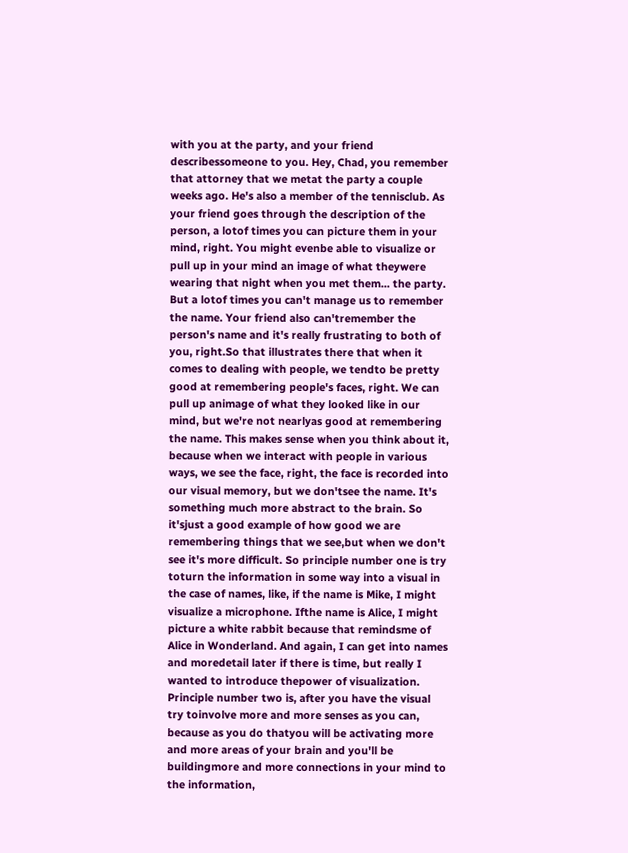with you at the party, and your friend describessomeone to you. Hey, Chad, you remember that attorney that we metat the party a couple weeks ago. He's also a member of the tennisclub. As your friend goes through the description of the person, a lotof times you can picture them in your mind, right. You might evenbe able to visualize or pull up in your mind an image of what theywere wearing that night when you met them... the party. But a lotof times you can't manage us to remember the name. Your friend also can'tremember the person's name and it's really frustrating to both of you, right.So that illustrates there that when it comes to dealing with people, we tendto be pretty good at remembering people's faces, right. We can pull up animage of what they looked like in our mind, but we're not nearlyas good at remembering the name. This makes sense when you think about it, because when we interact with people in various ways, we see the face, right, the face is recorded into our visual memory, but we don'tsee the name. It's something much more abstract to the brain. So it'sjust a good example of how good we are remembering things that we see,but when we don't see it's more difficult. So principle number one is try toturn the information in some way into a visual in the case of names, like, if the name is Mike, I might visualize a microphone. Ifthe name is Alice, I might picture a white rabbit because that remindsme of Alice in Wonderland. And again, I can get into names and moredetail later if there is time, but really I wanted to introduce thepower of visualization. Principle number two is, after you have the visual try toinvolve more and more senses as you can, because as you do thatyou will be activating more and more areas of your brain and you'll be buildingmore and more connections in your mind to the information,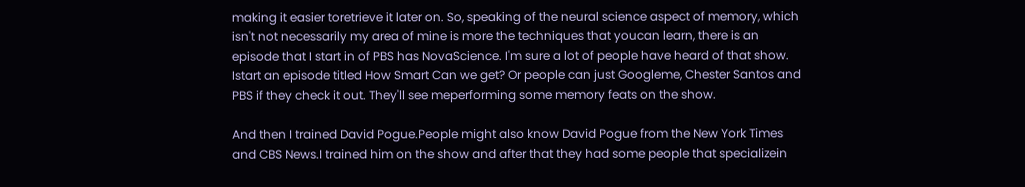making it easier toretrieve it later on. So, speaking of the neural science aspect of memory, which isn't not necessarily my area of mine is more the techniques that youcan learn, there is an episode that I start in of PBS has NovaScience. I'm sure a lot of people have heard of that show. Istart an episode titled How Smart Can we get? Or people can just Googleme, Chester Santos and PBS if they check it out. They'll see meperforming some memory feats on the show.

And then I trained David Pogue.People might also know David Pogue from the New York Times and CBS News.I trained him on the show and after that they had some people that specializein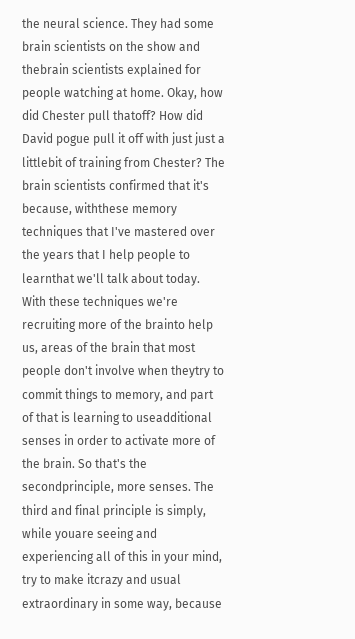the neural science. They had some brain scientists on the show and thebrain scientists explained for people watching at home. Okay, how did Chester pull thatoff? How did David pogue pull it off with just just a littlebit of training from Chester? The brain scientists confirmed that it's because, withthese memory techniques that I've mastered over the years that I help people to learnthat we'll talk about today. With these techniques we're recruiting more of the brainto help us, areas of the brain that most people don't involve when theytry to commit things to memory, and part of that is learning to useadditional senses in order to activate more of the brain. So that's the secondprinciple, more senses. The third and final principle is simply, while youare seeing and experiencing all of this in your mind, try to make itcrazy and usual extraordinary in some way, because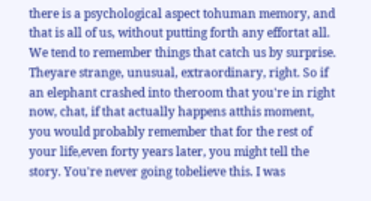there is a psychological aspect tohuman memory, and that is all of us, without putting forth any effortat all. We tend to remember things that catch us by surprise. Theyare strange, unusual, extraordinary, right. So if an elephant crashed into theroom that you're in right now, chat, if that actually happens atthis moment, you would probably remember that for the rest of your life,even forty years later, you might tell the story. You're never going tobelieve this. I was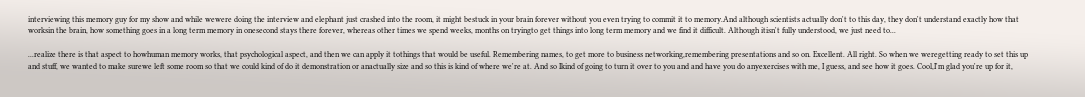interviewing this memory guy for my show and while wewere doing the interview and elephant just crashed into the room, it might bestuck in your brain forever without you even trying to commit it to memory.And although scientists actually don't to this day, they don't understand exactly how that worksin the brain, how something goes in a long term memory in onesecond stays there forever, whereas other times we spend weeks, months on tryingto get things into long term memory and we find it difficult. Although itisn't fully understood, we just need to...

...realize there is that aspect to howhuman memory works, that psychological aspect, and then we can apply it tothings that would be useful. Remembering names, to get more to business networking,remembering presentations and so on. Excellent. All right. So when we weregetting ready to set this up and stuff, we wanted to make surewe left some room so that we could kind of do it demonstration or anactually size and so this is kind of where we're at. And so Ikind of going to turn it over to you and and have you do anyexercises with me, I guess, and see how it goes. Cool,I'm glad you're up for it,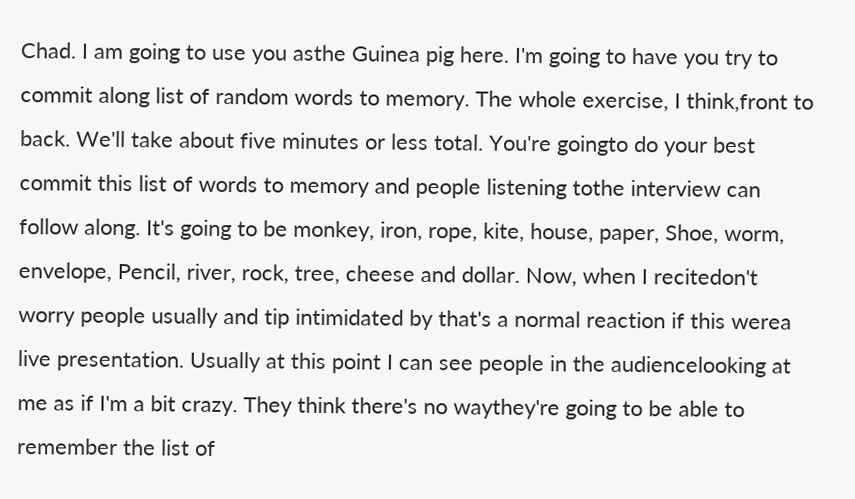Chad. I am going to use you asthe Guinea pig here. I'm going to have you try to commit along list of random words to memory. The whole exercise, I think,front to back. We'll take about five minutes or less total. You're goingto do your best commit this list of words to memory and people listening tothe interview can follow along. It's going to be monkey, iron, rope, kite, house, paper, Shoe, worm, envelope, Pencil, river, rock, tree, cheese and dollar. Now, when I recitedon't worry people usually and tip intimidated by that's a normal reaction if this werea live presentation. Usually at this point I can see people in the audiencelooking at me as if I'm a bit crazy. They think there's no waythey're going to be able to remember the list of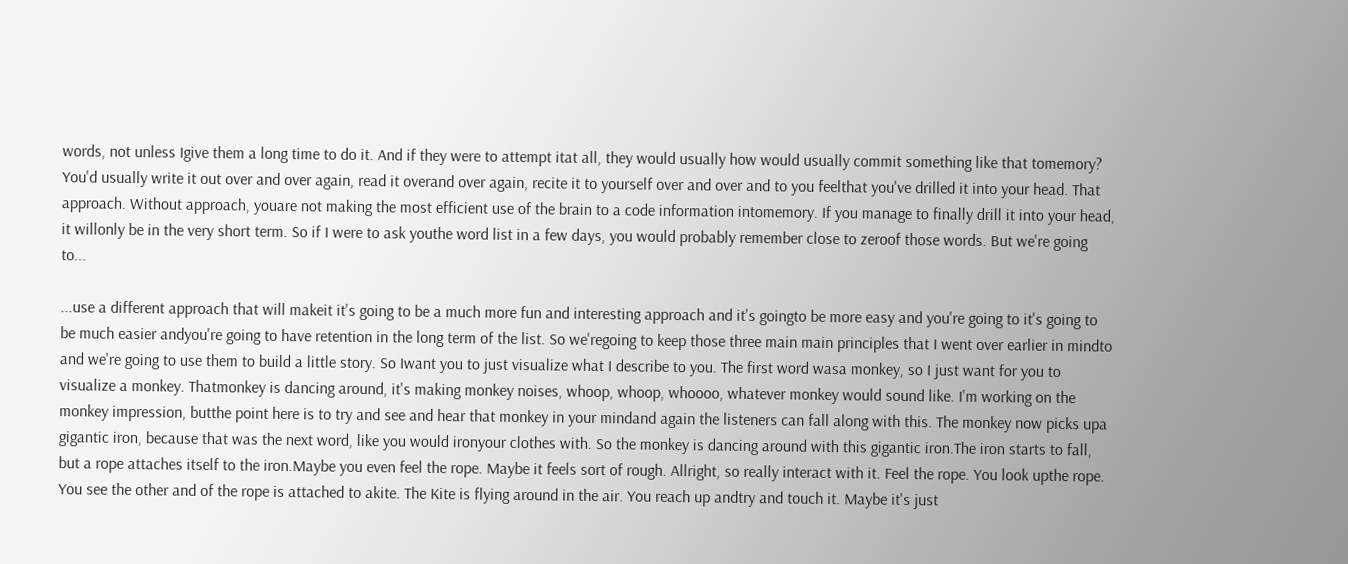words, not unless Igive them a long time to do it. And if they were to attempt itat all, they would usually how would usually commit something like that tomemory? You'd usually write it out over and over again, read it overand over again, recite it to yourself over and over and to you feelthat you've drilled it into your head. That approach. Without approach, youare not making the most efficient use of the brain to a code information intomemory. If you manage to finally drill it into your head, it willonly be in the very short term. So if I were to ask youthe word list in a few days, you would probably remember close to zeroof those words. But we're going to...

...use a different approach that will makeit it's going to be a much more fun and interesting approach and it's goingto be more easy and you're going to it's going to be much easier andyou're going to have retention in the long term of the list. So we'regoing to keep those three main main principles that I went over earlier in mindto and we're going to use them to build a little story. So Iwant you to just visualize what I describe to you. The first word wasa monkey, so I just want for you to visualize a monkey. Thatmonkey is dancing around, it's making monkey noises, whoop, whoop, whoooo, whatever monkey would sound like. I'm working on the monkey impression, butthe point here is to try and see and hear that monkey in your mindand again the listeners can fall along with this. The monkey now picks upa gigantic iron, because that was the next word, like you would ironyour clothes with. So the monkey is dancing around with this gigantic iron.The iron starts to fall, but a rope attaches itself to the iron.Maybe you even feel the rope. Maybe it feels sort of rough. Allright, so really interact with it. Feel the rope. You look upthe rope. You see the other and of the rope is attached to akite. The Kite is flying around in the air. You reach up andtry and touch it. Maybe it's just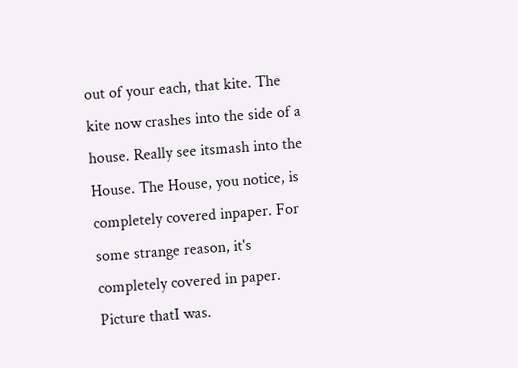out of your each, that kite. The kite now crashes into the side of a house. Really see itsmash into the House. The House, you notice, is completely covered inpaper. For some strange reason, it's completely covered in paper. Picture thatI was.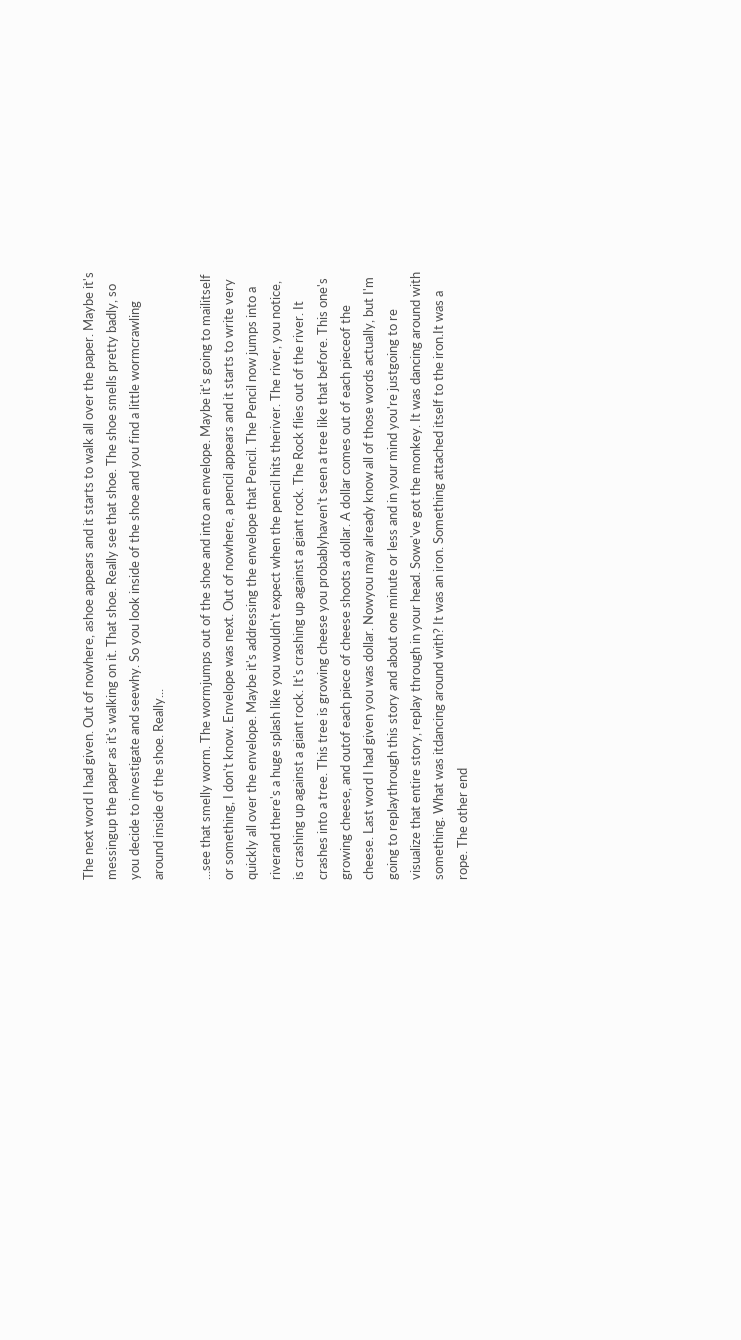The next word I had given. Out of nowhere, ashoe appears and it starts to walk all over the paper. Maybe it's messingup the paper as it's walking on it. That shoe. Really see that shoe. The shoe smells pretty badly, so you decide to investigate and seewhy. So you look inside of the shoe and you find a little wormcrawling around inside of the shoe. Really...

...see that smelly worm. The wormjumps out of the shoe and into an envelope. Maybe it's going to mailitself or something, I don't know. Envelope was next. Out of nowhere, a pencil appears and it starts to write very quickly all over the envelope. Maybe it's addressing the envelope that Pencil. The Pencil now jumps into a riverand there's a huge splash like you wouldn't expect when the pencil hits theriver. The river, you notice, is crashing up against a giant rock. It's crashing up against a giant rock. The Rock flies out of the river. It crashes into a tree. This tree is growing cheese you probablyhaven't seen a tree like that before. This one's growing cheese, and outof each piece of cheese shoots a dollar. A dollar comes out of each pieceof the cheese. Last word I had given you was dollar. Nowyou may already know all of those words actually, but I'm going to replaythrough this story and about one minute or less and in your mind you're justgoing to re visualize that entire story, replay through in your head. Sowe've got the monkey. It was dancing around with something. What was itdancing around with? It was an iron. Something attached itself to the iron.It was a rope. The other end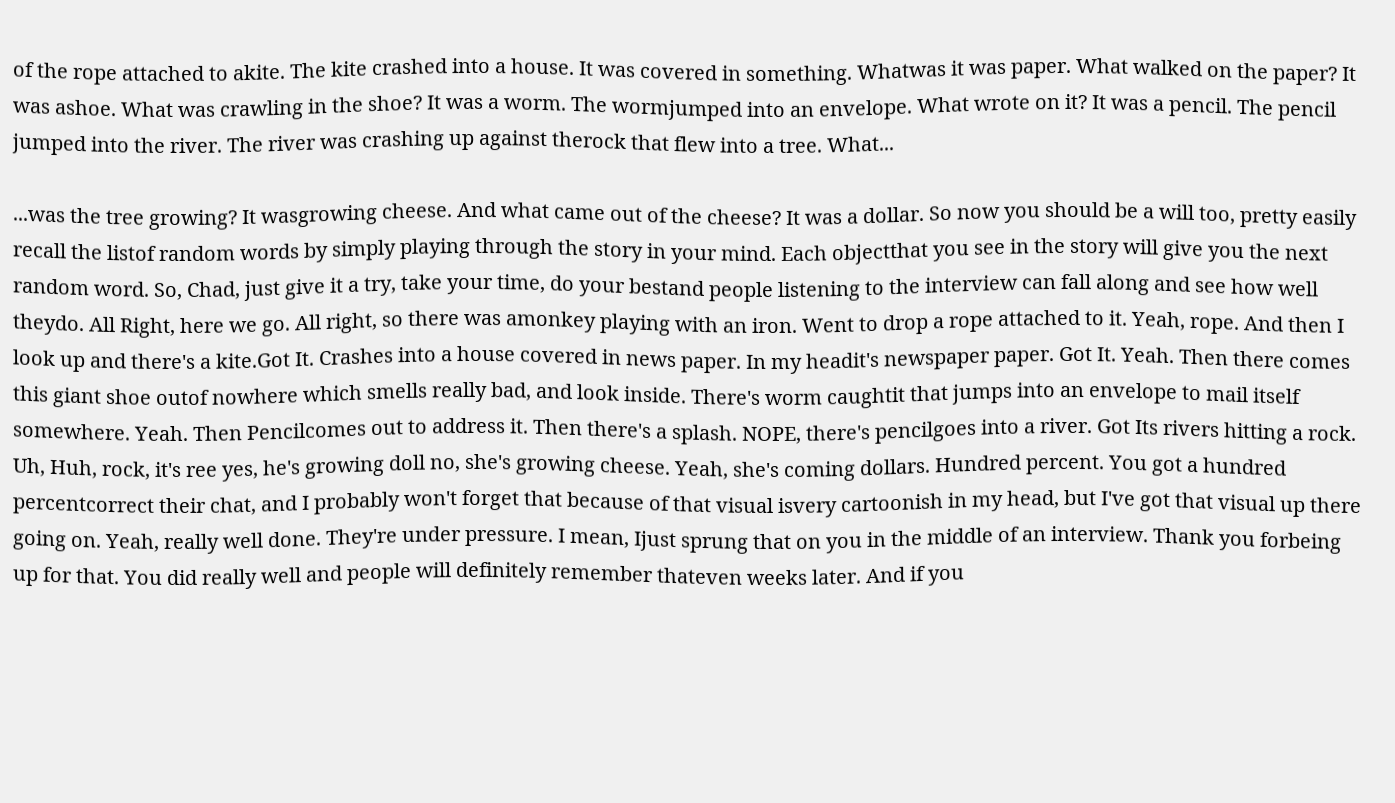of the rope attached to akite. The kite crashed into a house. It was covered in something. Whatwas it was paper. What walked on the paper? It was ashoe. What was crawling in the shoe? It was a worm. The wormjumped into an envelope. What wrote on it? It was a pencil. The pencil jumped into the river. The river was crashing up against therock that flew into a tree. What...

...was the tree growing? It wasgrowing cheese. And what came out of the cheese? It was a dollar. So now you should be a will too, pretty easily recall the listof random words by simply playing through the story in your mind. Each objectthat you see in the story will give you the next random word. So, Chad, just give it a try, take your time, do your bestand people listening to the interview can fall along and see how well theydo. All Right, here we go. All right, so there was amonkey playing with an iron. Went to drop a rope attached to it. Yeah, rope. And then I look up and there's a kite.Got It. Crashes into a house covered in news paper. In my headit's newspaper paper. Got It. Yeah. Then there comes this giant shoe outof nowhere which smells really bad, and look inside. There's worm caughtit that jumps into an envelope to mail itself somewhere. Yeah. Then Pencilcomes out to address it. Then there's a splash. NOPE, there's pencilgoes into a river. Got Its rivers hitting a rock. Uh, Huh, rock, it's ree yes, he's growing doll no, she's growing cheese. Yeah, she's coming dollars. Hundred percent. You got a hundred percentcorrect their chat, and I probably won't forget that because of that visual isvery cartoonish in my head, but I've got that visual up there going on. Yeah, really well done. They're under pressure. I mean, Ijust sprung that on you in the middle of an interview. Thank you forbeing up for that. You did really well and people will definitely remember thateven weeks later. And if you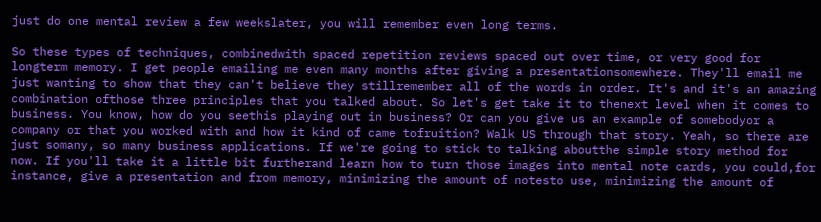just do one mental review a few weekslater, you will remember even long terms.

So these types of techniques, combinedwith spaced repetition reviews spaced out over time, or very good for longterm memory. I get people emailing me even many months after giving a presentationsomewhere. They'll email me just wanting to show that they can't believe they stillremember all of the words in order. It's and it's an amazing combination ofthose three principles that you talked about. So let's get take it to thenext level when it comes to business. You know, how do you seethis playing out in business? Or can you give us an example of somebodyor a company or that you worked with and how it kind of came tofruition? Walk US through that story. Yeah, so there are just somany, so many business applications. If we're going to stick to talking aboutthe simple story method for now. If you'll take it a little bit furtherand learn how to turn those images into mental note cards, you could,for instance, give a presentation and from memory, minimizing the amount of notesto use, minimizing the amount of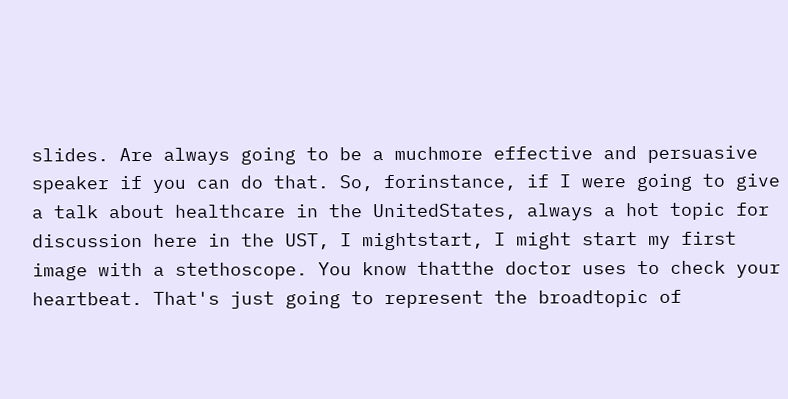slides. Are always going to be a muchmore effective and persuasive speaker if you can do that. So, forinstance, if I were going to give a talk about healthcare in the UnitedStates, always a hot topic for discussion here in the UST, I mightstart, I might start my first image with a stethoscope. You know thatthe doctor uses to check your heartbeat. That's just going to represent the broadtopic of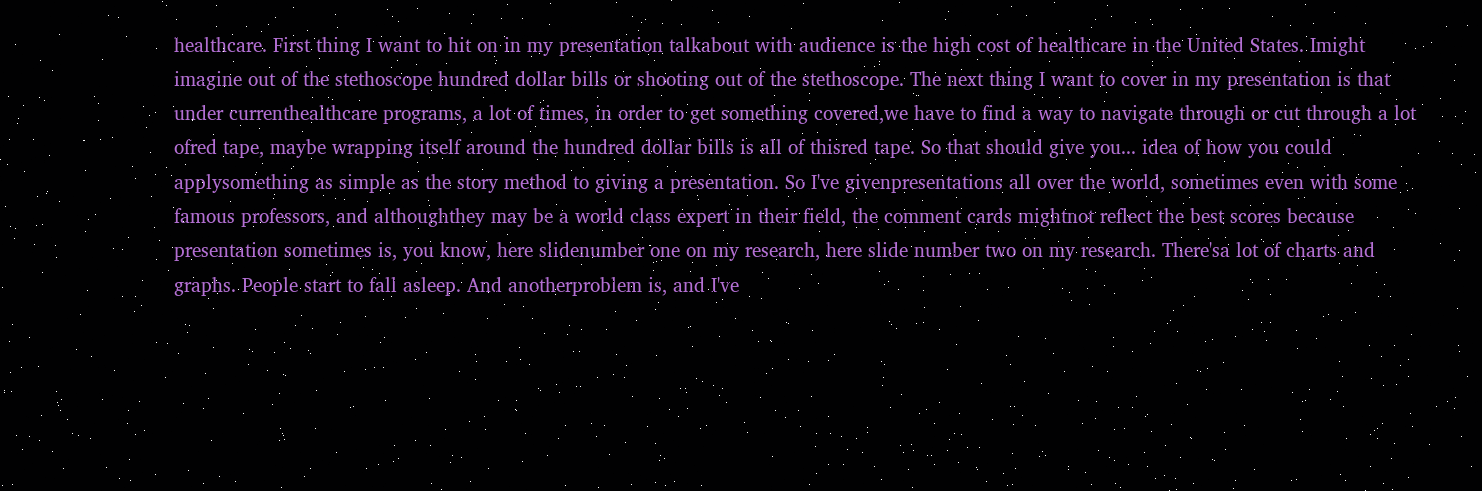healthcare. First thing I want to hit on in my presentation talkabout with audience is the high cost of healthcare in the United States. Imight imagine out of the stethoscope hundred dollar bills or shooting out of the stethoscope. The next thing I want to cover in my presentation is that under currenthealthcare programs, a lot of times, in order to get something covered,we have to find a way to navigate through or cut through a lot ofred tape, maybe wrapping itself around the hundred dollar bills is all of thisred tape. So that should give you... idea of how you could applysomething as simple as the story method to giving a presentation. So I've givenpresentations all over the world, sometimes even with some famous professors, and althoughthey may be a world class expert in their field, the comment cards mightnot reflect the best scores because presentation sometimes is, you know, here slidenumber one on my research, here slide number two on my research. There'sa lot of charts and graphs. People start to fall asleep. And anotherproblem is, and I've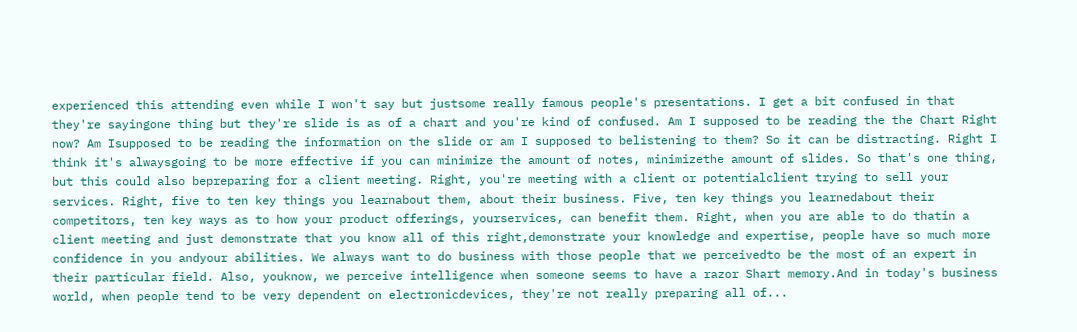experienced this attending even while I won't say but justsome really famous people's presentations. I get a bit confused in that they're sayingone thing but they're slide is as of a chart and you're kind of confused. Am I supposed to be reading the the Chart Right now? Am Isupposed to be reading the information on the slide or am I supposed to belistening to them? So it can be distracting. Right I think it's alwaysgoing to be more effective if you can minimize the amount of notes, minimizethe amount of slides. So that's one thing, but this could also bepreparing for a client meeting. Right, you're meeting with a client or potentialclient trying to sell your services. Right, five to ten key things you learnabout them, about their business. Five, ten key things you learnedabout their competitors, ten key ways as to how your product offerings, yourservices, can benefit them. Right, when you are able to do thatin a client meeting and just demonstrate that you know all of this right,demonstrate your knowledge and expertise, people have so much more confidence in you andyour abilities. We always want to do business with those people that we perceivedto be the most of an expert in their particular field. Also, youknow, we perceive intelligence when someone seems to have a razor Shart memory.And in today's business world, when people tend to be very dependent on electronicdevices, they're not really preparing all of...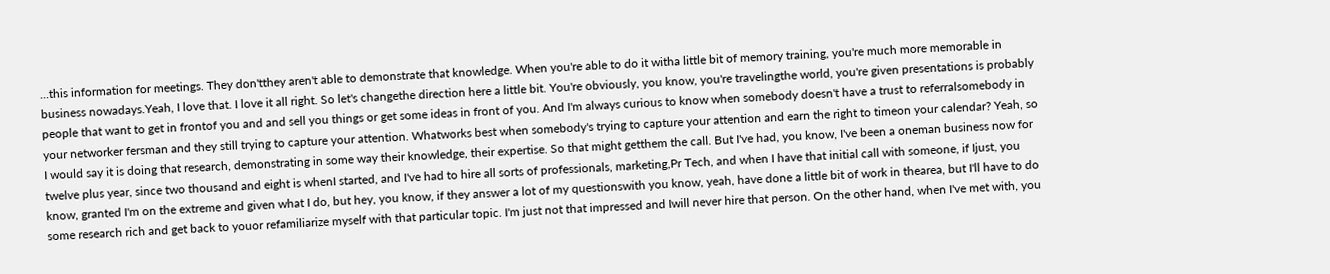...this information for meetings. They don'tthey aren't able to demonstrate that knowledge. When you're able to do it witha little bit of memory training, you're much more memorable in business nowadays.Yeah, I love that. I love it all right. So let's changethe direction here a little bit. You're obviously, you know, you're travelingthe world, you're given presentations is probably people that want to get in frontof you and and sell you things or get some ideas in front of you. And I'm always curious to know when somebody doesn't have a trust to referralsomebody in your networker fersman and they still trying to capture your attention. Whatworks best when somebody's trying to capture your attention and earn the right to timeon your calendar? Yeah, so I would say it is doing that research, demonstrating in some way their knowledge, their expertise. So that might getthem the call. But I've had, you know, I've been a oneman business now for twelve plus year, since two thousand and eight is whenI started, and I've had to hire all sorts of professionals, marketing,Pr Tech, and when I have that initial call with someone, if Ijust, you know, granted I'm on the extreme and given what I do, but hey, you know, if they answer a lot of my questionswith you know, yeah, have done a little bit of work in thearea, but I'll have to do some research rich and get back to youor refamiliarize myself with that particular topic. I'm just not that impressed and Iwill never hire that person. On the other hand, when I've met with, you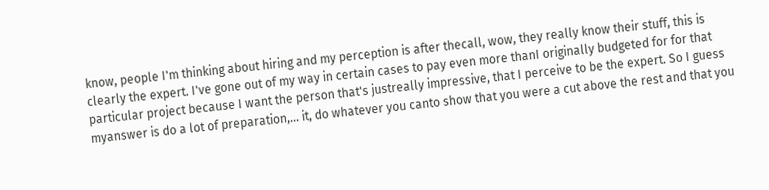know, people I'm thinking about hiring and my perception is after thecall, wow, they really know their stuff, this is clearly the expert. I've gone out of my way in certain cases to pay even more thanI originally budgeted for for that particular project because I want the person that's justreally impressive, that I perceive to be the expert. So I guess myanswer is do a lot of preparation,... it, do whatever you canto show that you were a cut above the rest and that you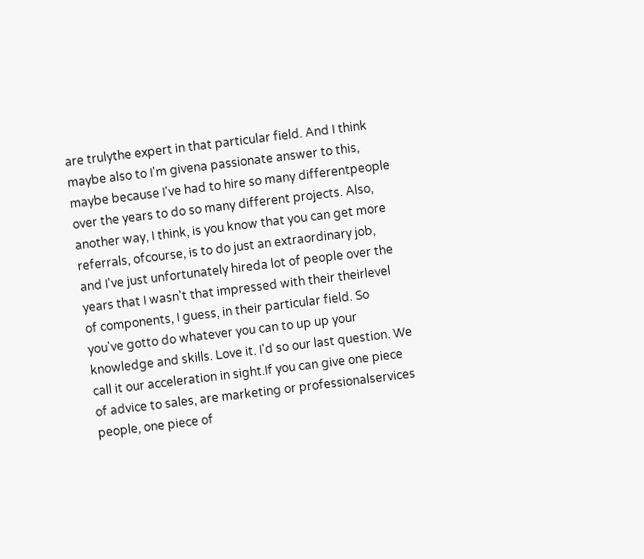are trulythe expert in that particular field. And I think maybe also to I'm givena passionate answer to this, maybe because I've had to hire so many differentpeople over the years to do so many different projects. Also, another way, I think, is you know that you can get more referrals, ofcourse, is to do just an extraordinary job, and I've just unfortunately hireda lot of people over the years that I wasn't that impressed with their theirlevel of components, I guess, in their particular field. So you've gotto do whatever you can to up up your knowledge and skills. Love it. I'd so our last question. We call it our acceleration in sight.If you can give one piece of advice to sales, are marketing or professionalservices people, one piece of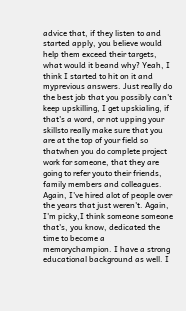advice that, if they listen to and started apply, you believe would help them exceed their targets, what would it beand why? Yeah, I think I started to hit on it and myprevious answers. Just really do the best job that you possibly can't keep upskilling, I get upskialing, if that's a word, or not upping your skillsto really make sure that you are at the top of your field so thatwhen you do complete project work for someone, that they are going to refer youto their friends, family members and colleagues. Again, I've hired alot of people over the years that just weren't. Again, I'm picky,I think someone someone that's, you know, dedicated the time to become a memorychampion. I have a strong educational background as well. I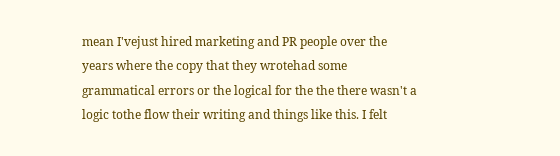mean I'vejust hired marketing and PR people over the years where the copy that they wrotehad some grammatical errors or the logical for the the there wasn't a logic tothe flow their writing and things like this. I felt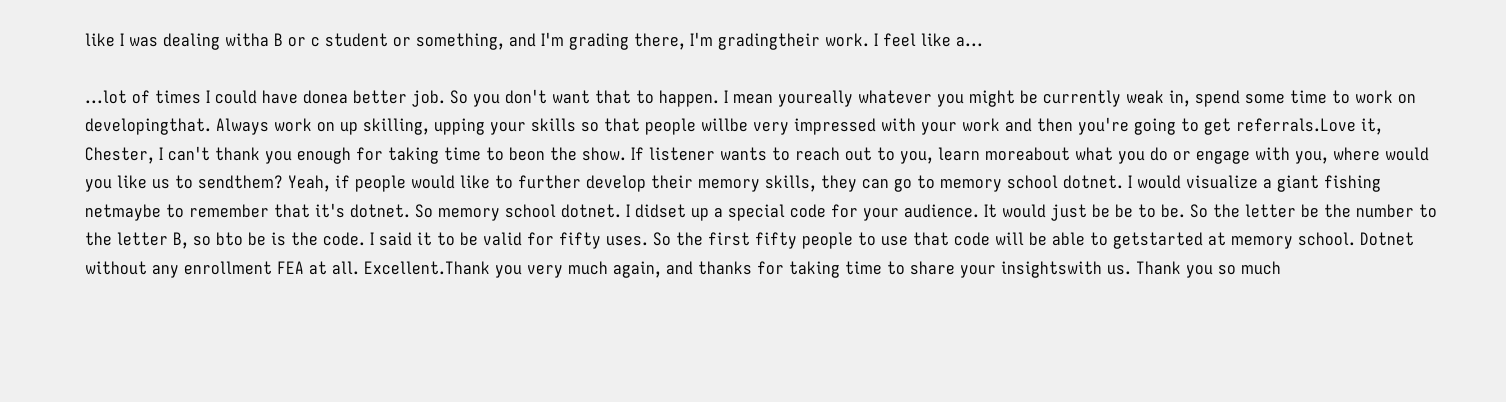like I was dealing witha B or c student or something, and I'm grading there, I'm gradingtheir work. I feel like a...

...lot of times I could have donea better job. So you don't want that to happen. I mean youreally whatever you might be currently weak in, spend some time to work on developingthat. Always work on up skilling, upping your skills so that people willbe very impressed with your work and then you're going to get referrals.Love it, Chester, I can't thank you enough for taking time to beon the show. If listener wants to reach out to you, learn moreabout what you do or engage with you, where would you like us to sendthem? Yeah, if people would like to further develop their memory skills, they can go to memory school dotnet. I would visualize a giant fishing netmaybe to remember that it's dotnet. So memory school dotnet. I didset up a special code for your audience. It would just be be to be. So the letter be the number to the letter B, so bto be is the code. I said it to be valid for fifty uses. So the first fifty people to use that code will be able to getstarted at memory school. Dotnet without any enrollment FEA at all. Excellent.Thank you very much again, and thanks for taking time to share your insightswith us. Thank you so much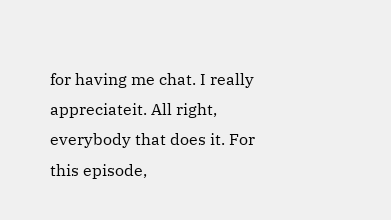for having me chat. I really appreciateit. All right, everybody that does it. For this episode,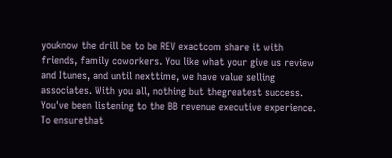youknow the drill be to be REV exactcom share it with friends, family coworkers. You like what your give us review and Itunes, and until nexttime, we have value selling associates. With you all, nothing but thegreatest success. You've been listening to the BB revenue executive experience. To ensurethat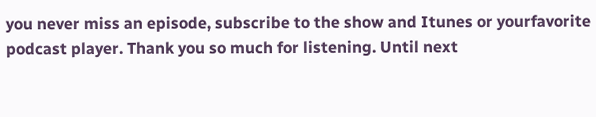you never miss an episode, subscribe to the show and Itunes or yourfavorite podcast player. Thank you so much for listening. Until next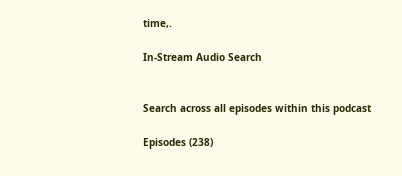time,.

In-Stream Audio Search


Search across all episodes within this podcast

Episodes (238)